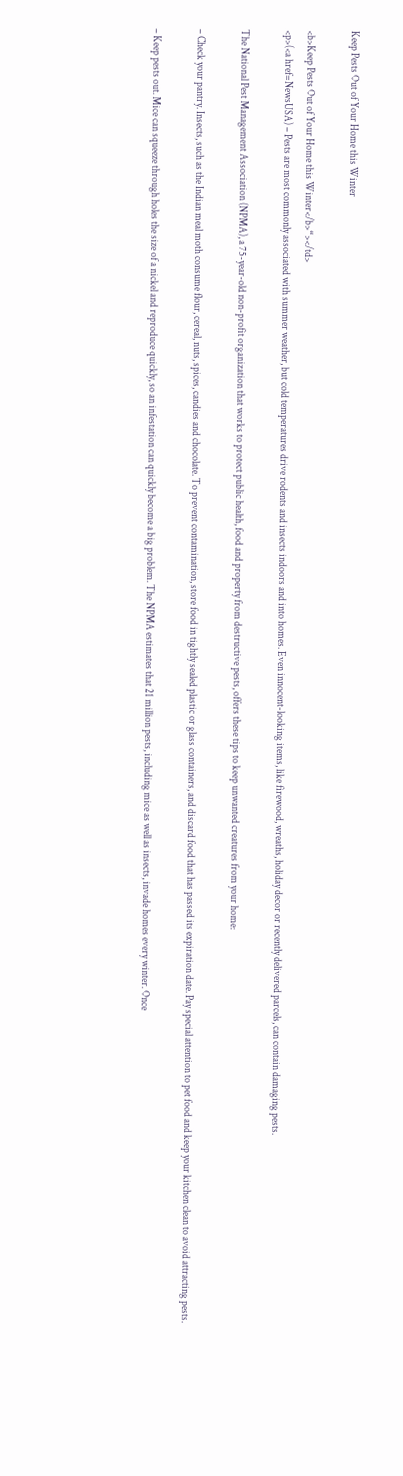Keep Pests Out of Your Home this Winter

<b>Keep Pests Out of Your Home this Winter</b>“></td>
<p>(<a href=NewsUSA) – Pests are most commonly associated with summer weather, but cold temperatures drive rodents and insects indoors and into homes. Even innocent-looking items, like firewood, wreaths, holiday decor or recently delivered parcels, can contain damaging pests.

The National Pest Management Association (NPMA), a 75-year-old non-profit organization that works to protect public health, food and property from destructive pests, offers these tips to keep unwanted creatures from your home:

– Check your pantry. Insects, such as the Indian meal moth consume flour, cereal, nuts, spices, candies and chocolate. To prevent contamination, store food in tightly sealed plastic or glass containers, and discard food that has passed its expiration date. Pay special attention to pet food and keep your kitchen clean to avoid attracting pests.

– Keep pests out. Mice can squeeze through holes the size of a nickel and reproduce quickly, so an infestation can quickly become a big problem. The NPMA estimates that 21 million pests, including mice as well as insects, invade homes every winter. Once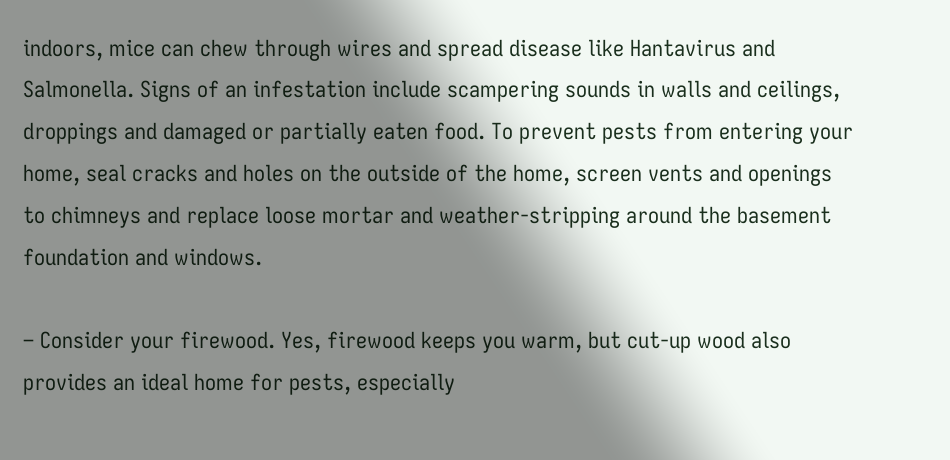indoors, mice can chew through wires and spread disease like Hantavirus and Salmonella. Signs of an infestation include scampering sounds in walls and ceilings, droppings and damaged or partially eaten food. To prevent pests from entering your home, seal cracks and holes on the outside of the home, screen vents and openings to chimneys and replace loose mortar and weather-stripping around the basement foundation and windows.

– Consider your firewood. Yes, firewood keeps you warm, but cut-up wood also provides an ideal home for pests, especially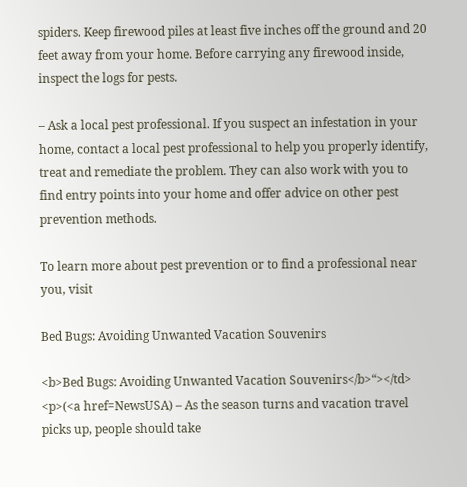spiders. Keep firewood piles at least five inches off the ground and 20 feet away from your home. Before carrying any firewood inside, inspect the logs for pests.

– Ask a local pest professional. If you suspect an infestation in your home, contact a local pest professional to help you properly identify, treat and remediate the problem. They can also work with you to find entry points into your home and offer advice on other pest prevention methods.

To learn more about pest prevention or to find a professional near you, visit

Bed Bugs: Avoiding Unwanted Vacation Souvenirs

<b>Bed Bugs: Avoiding Unwanted Vacation Souvenirs</b>“></td>
<p>(<a href=NewsUSA) – As the season turns and vacation travel picks up, people should take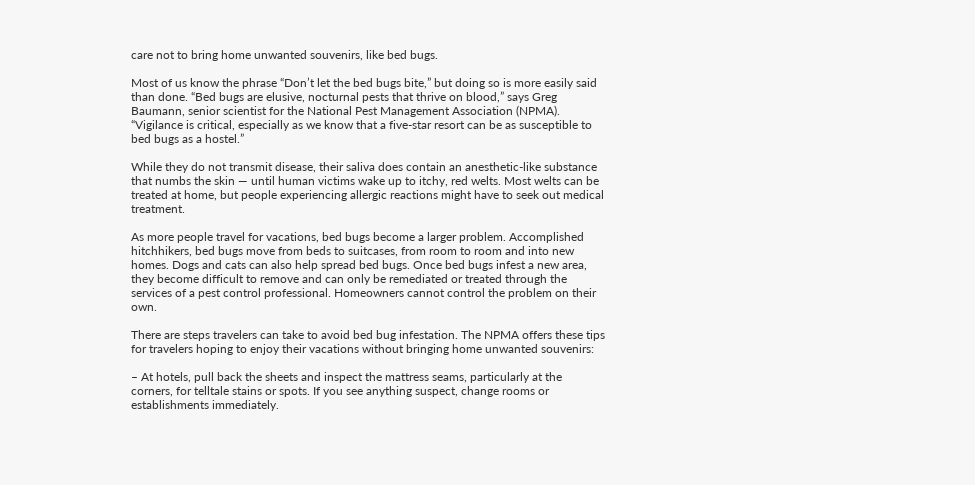care not to bring home unwanted souvenirs, like bed bugs.

Most of us know the phrase “Don’t let the bed bugs bite,” but doing so is more easily said than done. “Bed bugs are elusive, nocturnal pests that thrive on blood,” says Greg Baumann, senior scientist for the National Pest Management Association (NPMA). “Vigilance is critical, especially as we know that a five-star resort can be as susceptible to bed bugs as a hostel.”

While they do not transmit disease, their saliva does contain an anesthetic-like substance that numbs the skin — until human victims wake up to itchy, red welts. Most welts can be treated at home, but people experiencing allergic reactions might have to seek out medical treatment.

As more people travel for vacations, bed bugs become a larger problem. Accomplished hitchhikers, bed bugs move from beds to suitcases, from room to room and into new homes. Dogs and cats can also help spread bed bugs. Once bed bugs infest a new area, they become difficult to remove and can only be remediated or treated through the services of a pest control professional. Homeowners cannot control the problem on their own.

There are steps travelers can take to avoid bed bug infestation. The NPMA offers these tips for travelers hoping to enjoy their vacations without bringing home unwanted souvenirs:

– At hotels, pull back the sheets and inspect the mattress seams, particularly at the corners, for telltale stains or spots. If you see anything suspect, change rooms or establishments immediately.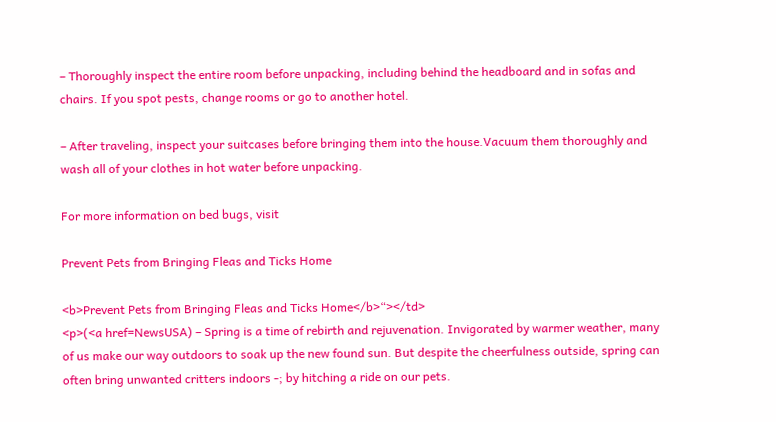– Thoroughly inspect the entire room before unpacking, including behind the headboard and in sofas and chairs. If you spot pests, change rooms or go to another hotel.

– After traveling, inspect your suitcases before bringing them into the house.Vacuum them thoroughly and wash all of your clothes in hot water before unpacking.

For more information on bed bugs, visit

Prevent Pets from Bringing Fleas and Ticks Home

<b>Prevent Pets from Bringing Fleas and Ticks Home</b>“></td>
<p>(<a href=NewsUSA) – Spring is a time of rebirth and rejuvenation. Invigorated by warmer weather, many of us make our way outdoors to soak up the new found sun. But despite the cheerfulness outside, spring can often bring unwanted critters indoors -; by hitching a ride on our pets.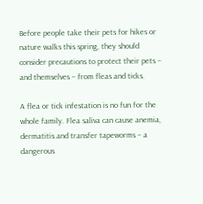Before people take their pets for hikes or nature walks this spring, they should consider precautions to protect their pets – and themselves – from fleas and ticks.

A flea or tick infestation is no fun for the whole family. Flea saliva can cause anemia, dermatitis and transfer tapeworms – a dangerous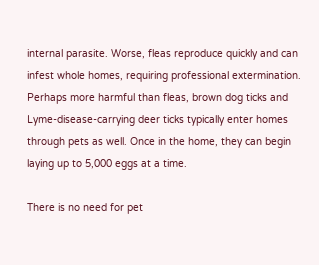internal parasite. Worse, fleas reproduce quickly and can infest whole homes, requiring professional extermination. Perhaps more harmful than fleas, brown dog ticks and Lyme-disease-carrying deer ticks typically enter homes through pets as well. Once in the home, they can begin laying up to 5,000 eggs at a time.

There is no need for pet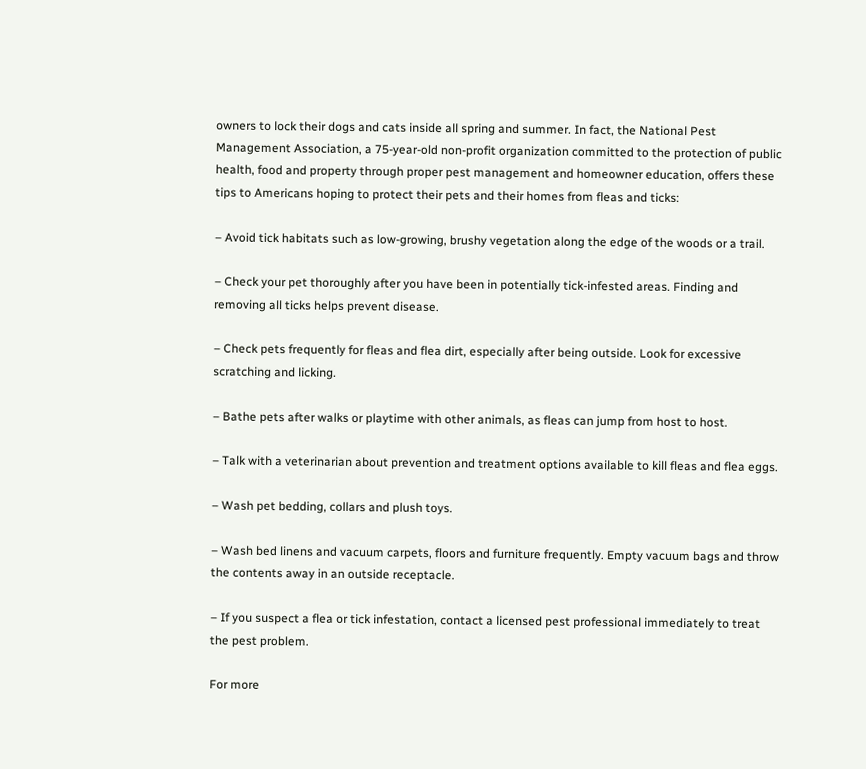owners to lock their dogs and cats inside all spring and summer. In fact, the National Pest Management Association, a 75-year-old non-profit organization committed to the protection of public health, food and property through proper pest management and homeowner education, offers these tips to Americans hoping to protect their pets and their homes from fleas and ticks:

– Avoid tick habitats such as low-growing, brushy vegetation along the edge of the woods or a trail.

– Check your pet thoroughly after you have been in potentially tick-infested areas. Finding and removing all ticks helps prevent disease.

– Check pets frequently for fleas and flea dirt, especially after being outside. Look for excessive scratching and licking.

– Bathe pets after walks or playtime with other animals, as fleas can jump from host to host.

– Talk with a veterinarian about prevention and treatment options available to kill fleas and flea eggs.

– Wash pet bedding, collars and plush toys.

– Wash bed linens and vacuum carpets, floors and furniture frequently. Empty vacuum bags and throw the contents away in an outside receptacle.

– If you suspect a flea or tick infestation, contact a licensed pest professional immediately to treat the pest problem.

For more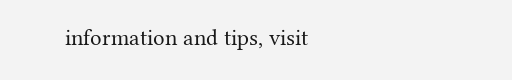information and tips, visit